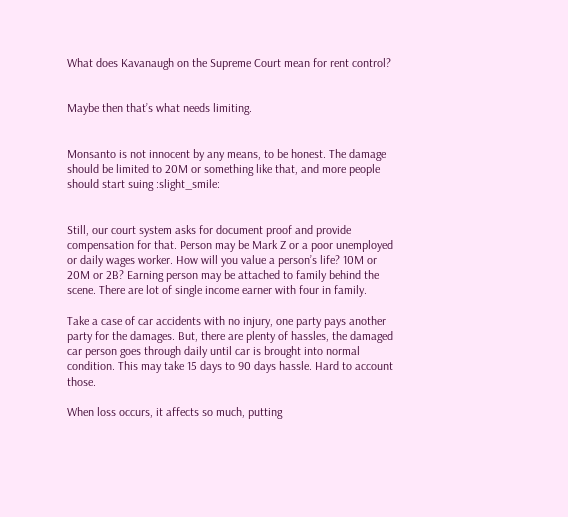What does Kavanaugh on the Supreme Court mean for rent control?


Maybe then that’s what needs limiting.


Monsanto is not innocent by any means, to be honest. The damage should be limited to 20M or something like that, and more people should start suing :slight_smile:


Still, our court system asks for document proof and provide compensation for that. Person may be Mark Z or a poor unemployed or daily wages worker. How will you value a person’s life? 10M or 20M or 2B? Earning person may be attached to family behind the scene. There are lot of single income earner with four in family.

Take a case of car accidents with no injury, one party pays another party for the damages. But, there are plenty of hassles, the damaged car person goes through daily until car is brought into normal condition. This may take 15 days to 90 days hassle. Hard to account those.

When loss occurs, it affects so much, putting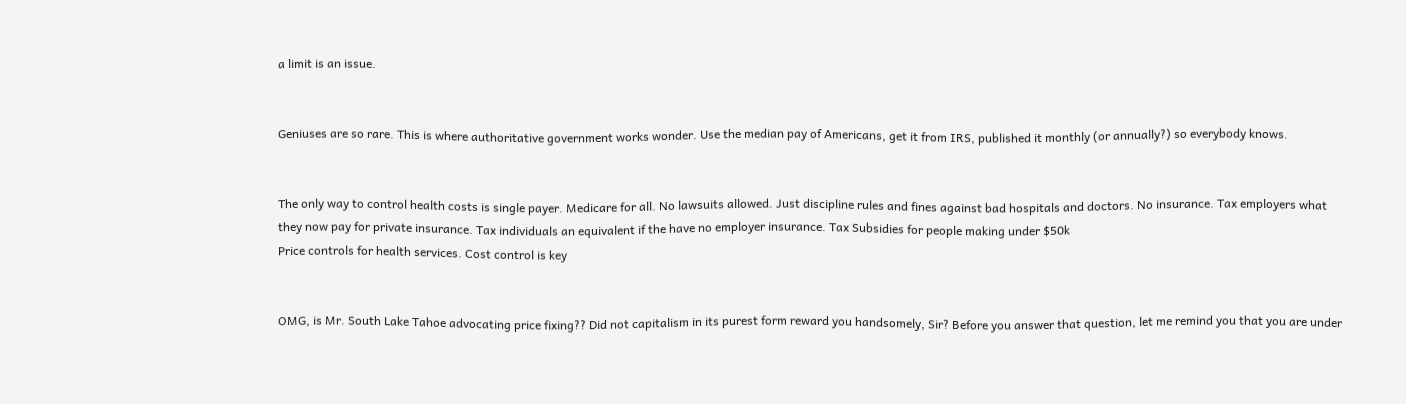a limit is an issue.


Geniuses are so rare. This is where authoritative government works wonder. Use the median pay of Americans, get it from IRS, published it monthly (or annually?) so everybody knows.


The only way to control health costs is single payer. Medicare for all. No lawsuits allowed. Just discipline rules and fines against bad hospitals and doctors. No insurance. Tax employers what they now pay for private insurance. Tax individuals an equivalent if the have no employer insurance. Tax Subsidies for people making under $50k
Price controls for health services. Cost control is key


OMG, is Mr. South Lake Tahoe advocating price fixing?? Did not capitalism in its purest form reward you handsomely, Sir? Before you answer that question, let me remind you that you are under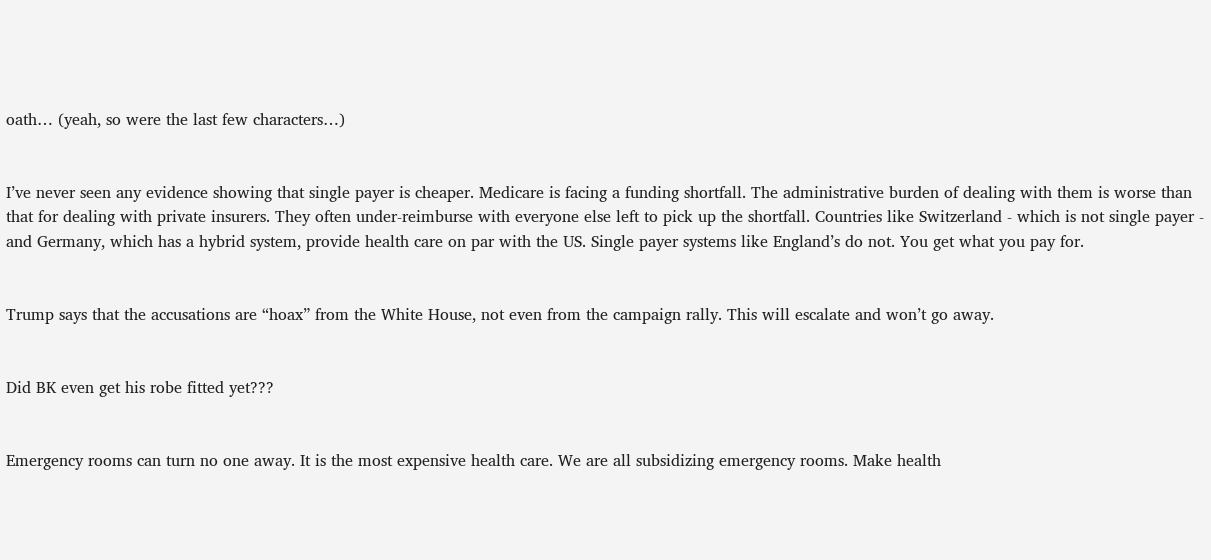oath… (yeah, so were the last few characters…)


I’ve never seen any evidence showing that single payer is cheaper. Medicare is facing a funding shortfall. The administrative burden of dealing with them is worse than that for dealing with private insurers. They often under-reimburse with everyone else left to pick up the shortfall. Countries like Switzerland - which is not single payer - and Germany, which has a hybrid system, provide health care on par with the US. Single payer systems like England’s do not. You get what you pay for.


Trump says that the accusations are “hoax” from the White House, not even from the campaign rally. This will escalate and won’t go away.


Did BK even get his robe fitted yet???


Emergency rooms can turn no one away. It is the most expensive health care. We are all subsidizing emergency rooms. Make health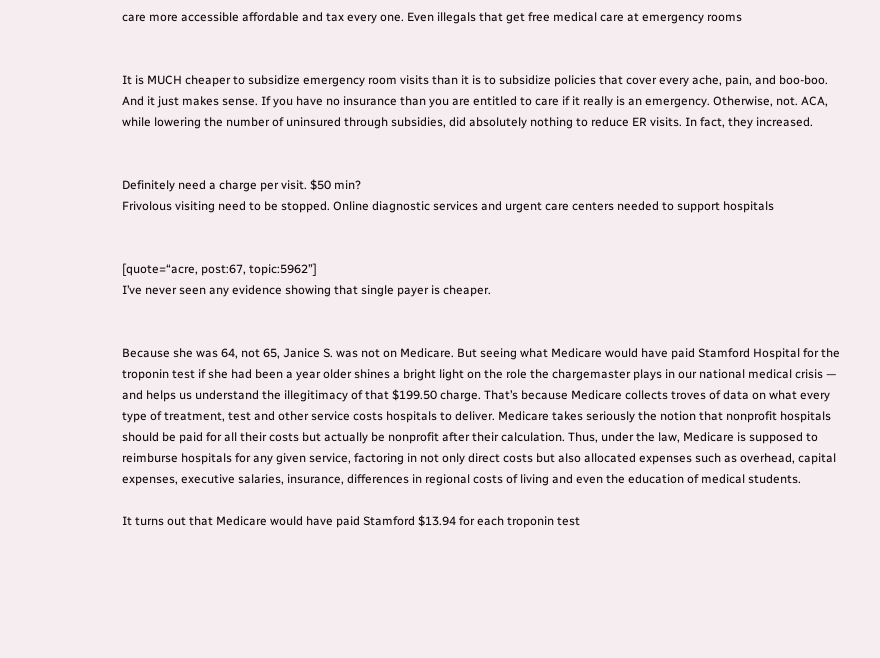care more accessible affordable and tax every one. Even illegals that get free medical care at emergency rooms


It is MUCH cheaper to subsidize emergency room visits than it is to subsidize policies that cover every ache, pain, and boo-boo. And it just makes sense. If you have no insurance than you are entitled to care if it really is an emergency. Otherwise, not. ACA, while lowering the number of uninsured through subsidies, did absolutely nothing to reduce ER visits. In fact, they increased.


Definitely need a charge per visit. $50 min?
Frivolous visiting need to be stopped. Online diagnostic services and urgent care centers needed to support hospitals


[quote=“acre, post:67, topic:5962”]
I’ve never seen any evidence showing that single payer is cheaper.


Because she was 64, not 65, Janice S. was not on Medicare. But seeing what Medicare would have paid Stamford Hospital for the troponin test if she had been a year older shines a bright light on the role the chargemaster plays in our national medical crisis — and helps us understand the illegitimacy of that $199.50 charge. That’s because Medicare collects troves of data on what every type of treatment, test and other service costs hospitals to deliver. Medicare takes seriously the notion that nonprofit hospitals should be paid for all their costs but actually be nonprofit after their calculation. Thus, under the law, Medicare is supposed to reimburse hospitals for any given service, factoring in not only direct costs but also allocated expenses such as overhead, capital expenses, executive salaries, insurance, differences in regional costs of living and even the education of medical students.

It turns out that Medicare would have paid Stamford $13.94 for each troponin test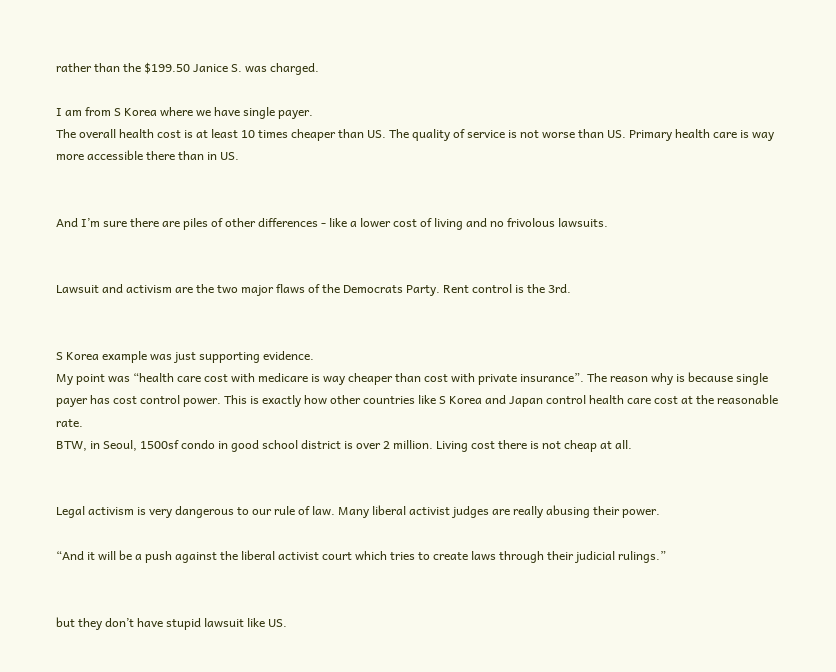rather than the $199.50 Janice S. was charged.

I am from S Korea where we have single payer.
The overall health cost is at least 10 times cheaper than US. The quality of service is not worse than US. Primary health care is way more accessible there than in US.


And I’m sure there are piles of other differences - like a lower cost of living and no frivolous lawsuits.


Lawsuit and activism are the two major flaws of the Democrats Party. Rent control is the 3rd.


S Korea example was just supporting evidence.
My point was “health care cost with medicare is way cheaper than cost with private insurance”. The reason why is because single payer has cost control power. This is exactly how other countries like S Korea and Japan control health care cost at the reasonable rate.
BTW, in Seoul, 1500sf condo in good school district is over 2 million. Living cost there is not cheap at all.


Legal activism is very dangerous to our rule of law. Many liberal activist judges are really abusing their power.

“And it will be a push against the liberal activist court which tries to create laws through their judicial rulings.”


but they don’t have stupid lawsuit like US.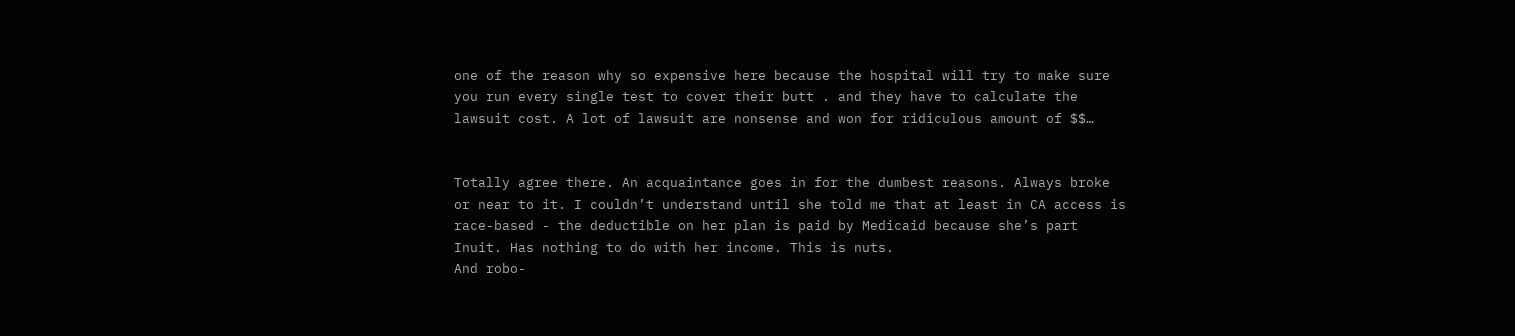one of the reason why so expensive here because the hospital will try to make sure you run every single test to cover their butt . and they have to calculate the lawsuit cost. A lot of lawsuit are nonsense and won for ridiculous amount of $$…


Totally agree there. An acquaintance goes in for the dumbest reasons. Always broke or near to it. I couldn’t understand until she told me that at least in CA access is race-based - the deductible on her plan is paid by Medicaid because she’s part Inuit. Has nothing to do with her income. This is nuts.
And robo-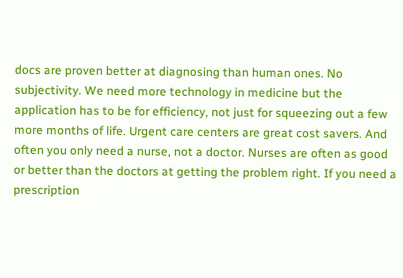docs are proven better at diagnosing than human ones. No subjectivity. We need more technology in medicine but the application has to be for efficiency, not just for squeezing out a few more months of life. Urgent care centers are great cost savers. And often you only need a nurse, not a doctor. Nurses are often as good or better than the doctors at getting the problem right. If you need a prescription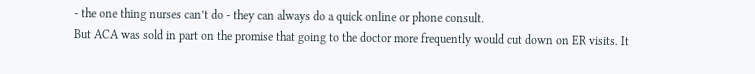- the one thing nurses can’t do - they can always do a quick online or phone consult.
But ACA was sold in part on the promise that going to the doctor more frequently would cut down on ER visits. It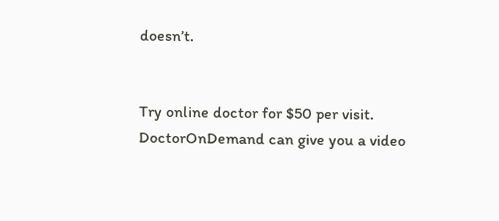doesn’t.


Try online doctor for $50 per visit. DoctorOnDemand can give you a video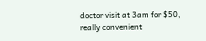doctor visit at 3am for $50, really convenient